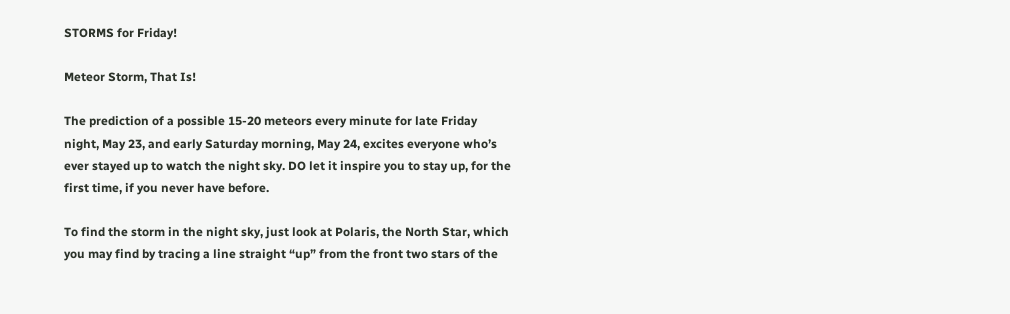STORMS for Friday!

Meteor Storm, That Is!

The prediction of a possible 15-20 meteors every minute for late Friday night, May 23, and early Saturday morning, May 24, excites everyone who’s ever stayed up to watch the night sky. DO let it inspire you to stay up, for the first time, if you never have before.

To find the storm in the night sky, just look at Polaris, the North Star, which you may find by tracing a line straight “up” from the front two stars of the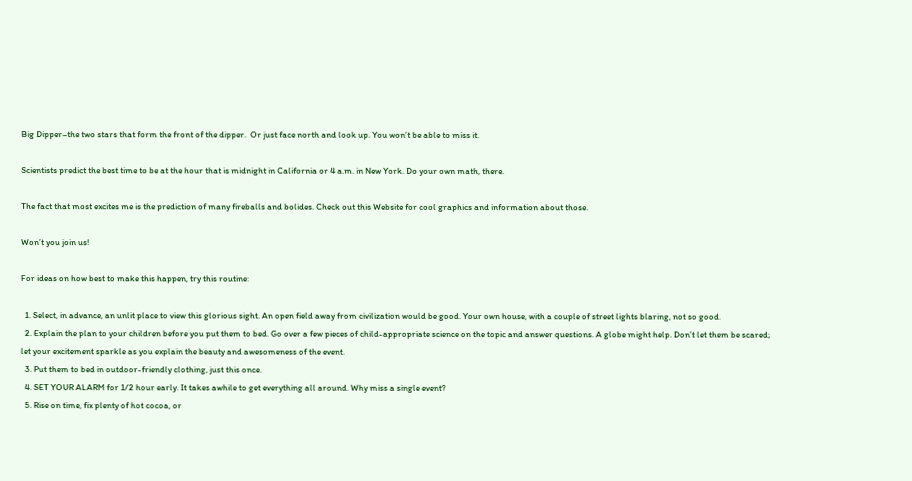Big Dipper–the two stars that form the front of the dipper.  Or just face north and look up. You won’t be able to miss it.

Scientists predict the best time to be at the hour that is midnight in California or 4 a.m. in New York. Do your own math, there.

The fact that most excites me is the prediction of many fireballs and bolides. Check out this Website for cool graphics and information about those.

Won’t you join us!

For ideas on how best to make this happen, try this routine:

  1. Select, in advance, an unlit place to view this glorious sight. An open field away from civilization would be good. Your own house, with a couple of street lights blaring, not so good.
  2. Explain the plan to your children before you put them to bed. Go over a few pieces of child-appropriate science on the topic and answer questions. A globe might help. Don’t let them be scared; let your excitement sparkle as you explain the beauty and awesomeness of the event.
  3. Put them to bed in outdoor-friendly clothing, just this once.
  4. SET YOUR ALARM for 1/2 hour early. It takes awhile to get everything all around. Why miss a single event?
  5. Rise on time, fix plenty of hot cocoa, or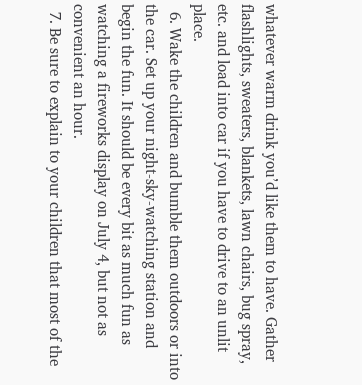whatever warm drink you’d like them to have. Gather flashlights, sweaters, blankets, lawn chairs, bug spray, etc. and load into car if you have to drive to an unlit place.
  6. Wake the children and bumble them outdoors or into the car. Set up your night-sky-watching station and begin the fun. It should be every bit as much fun as watching a fireworks display on July 4, but not as convenient an hour.
  7. Be sure to explain to your children that most of the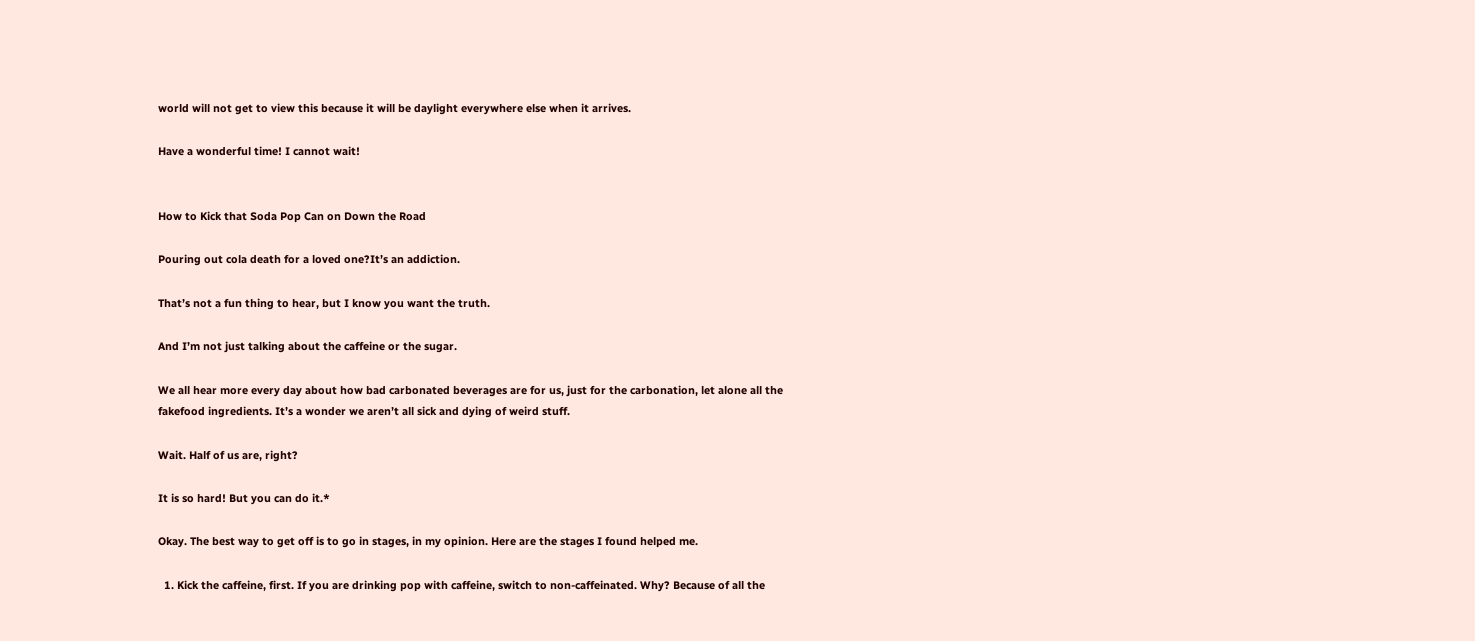world will not get to view this because it will be daylight everywhere else when it arrives.

Have a wonderful time! I cannot wait!


How to Kick that Soda Pop Can on Down the Road

Pouring out cola death for a loved one?It’s an addiction.

That’s not a fun thing to hear, but I know you want the truth.

And I’m not just talking about the caffeine or the sugar.

We all hear more every day about how bad carbonated beverages are for us, just for the carbonation, let alone all the fakefood ingredients. It’s a wonder we aren’t all sick and dying of weird stuff.

Wait. Half of us are, right?

It is so hard! But you can do it.*

Okay. The best way to get off is to go in stages, in my opinion. Here are the stages I found helped me.

  1. Kick the caffeine, first. If you are drinking pop with caffeine, switch to non-caffeinated. Why? Because of all the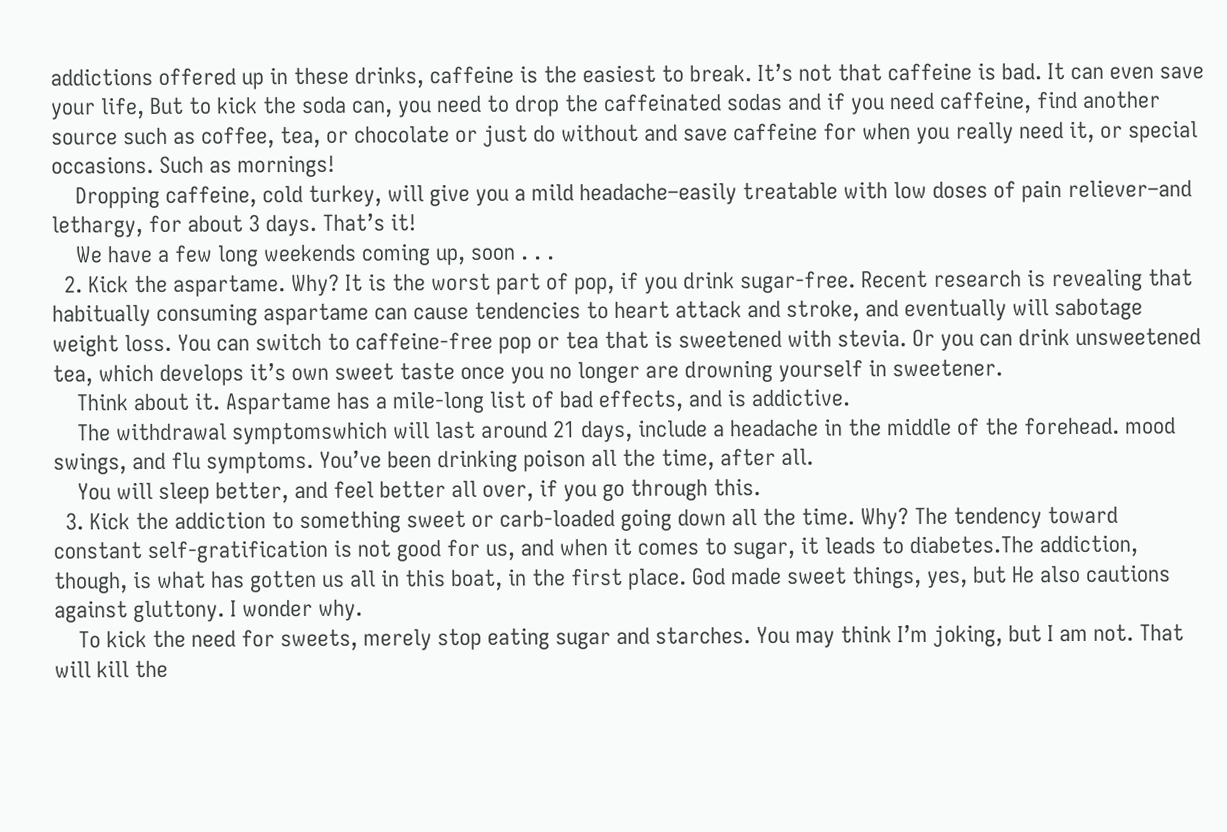addictions offered up in these drinks, caffeine is the easiest to break. It’s not that caffeine is bad. It can even save your life, But to kick the soda can, you need to drop the caffeinated sodas and if you need caffeine, find another source such as coffee, tea, or chocolate or just do without and save caffeine for when you really need it, or special occasions. Such as mornings!
    Dropping caffeine, cold turkey, will give you a mild headache–easily treatable with low doses of pain reliever–and lethargy, for about 3 days. That’s it!
    We have a few long weekends coming up, soon . . .
  2. Kick the aspartame. Why? It is the worst part of pop, if you drink sugar-free. Recent research is revealing that habitually consuming aspartame can cause tendencies to heart attack and stroke, and eventually will sabotage weight loss. You can switch to caffeine-free pop or tea that is sweetened with stevia. Or you can drink unsweetened tea, which develops it’s own sweet taste once you no longer are drowning yourself in sweetener.
    Think about it. Aspartame has a mile-long list of bad effects, and is addictive.
    The withdrawal symptomswhich will last around 21 days, include a headache in the middle of the forehead. mood swings, and flu symptoms. You’ve been drinking poison all the time, after all.
    You will sleep better, and feel better all over, if you go through this.
  3. Kick the addiction to something sweet or carb-loaded going down all the time. Why? The tendency toward constant self-gratification is not good for us, and when it comes to sugar, it leads to diabetes.The addiction, though, is what has gotten us all in this boat, in the first place. God made sweet things, yes, but He also cautions against gluttony. I wonder why.
    To kick the need for sweets, merely stop eating sugar and starches. You may think I’m joking, but I am not. That will kill the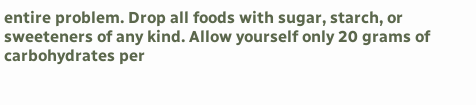entire problem. Drop all foods with sugar, starch, or sweeteners of any kind. Allow yourself only 20 grams of carbohydrates per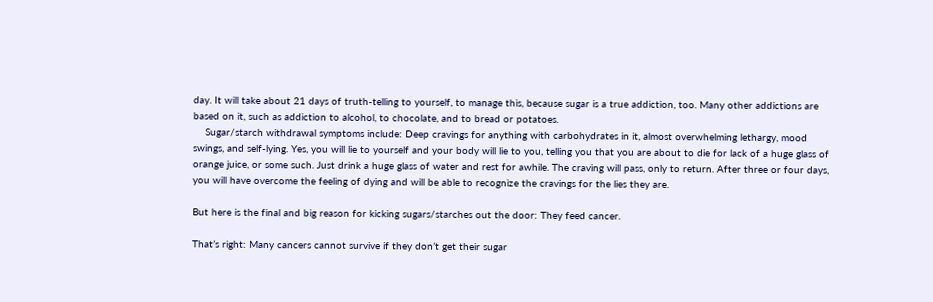day. It will take about 21 days of truth-telling to yourself, to manage this, because sugar is a true addiction, too. Many other addictions are based on it, such as addiction to alcohol, to chocolate, and to bread or potatoes.
    Sugar/starch withdrawal symptoms include: Deep cravings for anything with carbohydrates in it, almost overwhelming lethargy, mood swings, and self-lying. Yes, you will lie to yourself and your body will lie to you, telling you that you are about to die for lack of a huge glass of orange juice, or some such. Just drink a huge glass of water and rest for awhile. The craving will pass, only to return. After three or four days, you will have overcome the feeling of dying and will be able to recognize the cravings for the lies they are.

But here is the final and big reason for kicking sugars/starches out the door: They feed cancer.

That’s right: Many cancers cannot survive if they don’t get their sugar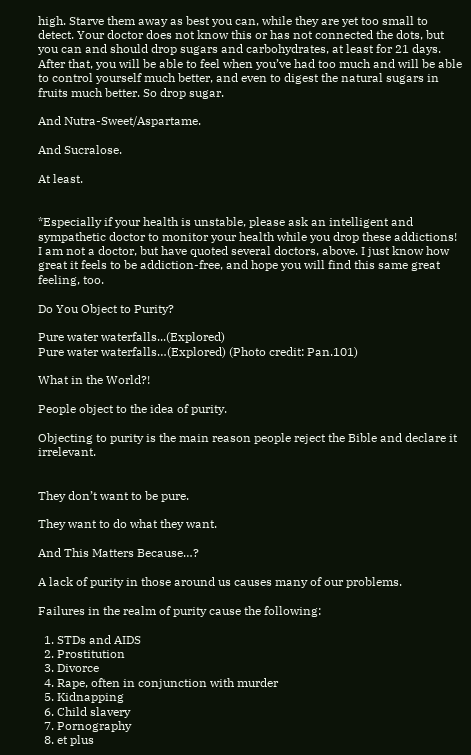high. Starve them away as best you can, while they are yet too small to detect. Your doctor does not know this or has not connected the dots, but you can and should drop sugars and carbohydrates, at least for 21 days. After that, you will be able to feel when you’ve had too much and will be able to control yourself much better, and even to digest the natural sugars in fruits much better. So drop sugar.

And Nutra-Sweet/Aspartame.

And Sucralose.

At least.


*Especially if your health is unstable, please ask an intelligent and sympathetic doctor to monitor your health while you drop these addictions! I am not a doctor, but have quoted several doctors, above. I just know how great it feels to be addiction-free, and hope you will find this same great feeling, too.

Do You Object to Purity?

Pure water waterfalls...(Explored)
Pure water waterfalls…(Explored) (Photo credit: Pan.101)

What in the World?!

People object to the idea of purity.

Objecting to purity is the main reason people reject the Bible and declare it irrelevant.


They don’t want to be pure.

They want to do what they want.

And This Matters Because…?

A lack of purity in those around us causes many of our problems.

Failures in the realm of purity cause the following:

  1. STDs and AIDS
  2. Prostitution
  3. Divorce
  4. Rape, often in conjunction with murder
  5. Kidnapping
  6. Child slavery
  7. Pornography
  8. et plus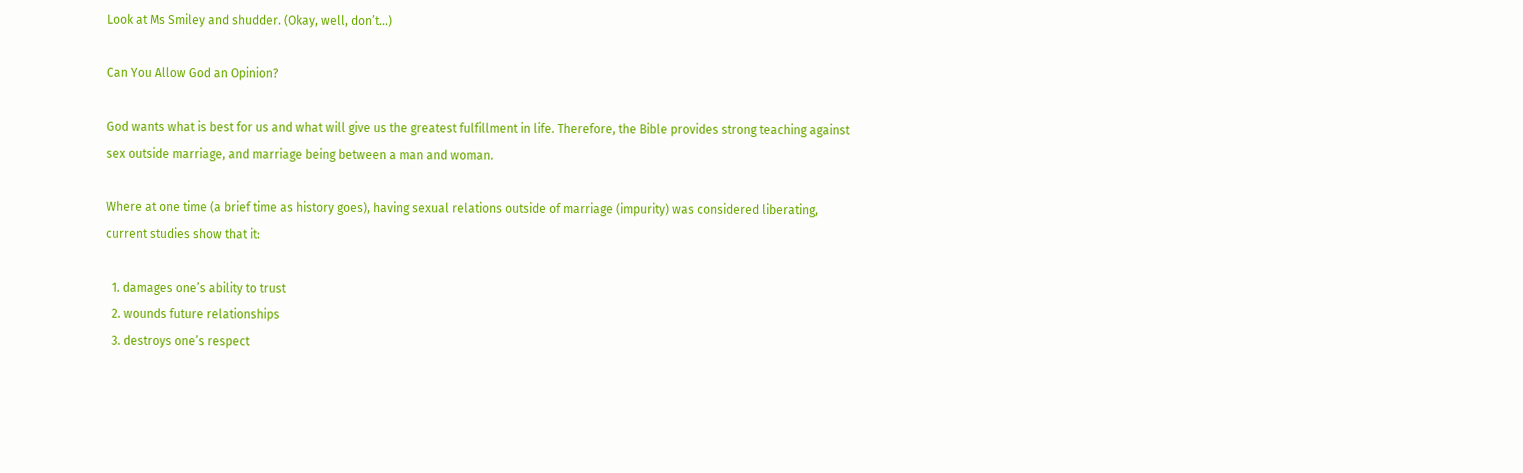Look at Ms Smiley and shudder. (Okay, well, don’t…)

Can You Allow God an Opinion?

God wants what is best for us and what will give us the greatest fulfillment in life. Therefore, the Bible provides strong teaching against sex outside marriage, and marriage being between a man and woman.

Where at one time (a brief time as history goes), having sexual relations outside of marriage (impurity) was considered liberating, current studies show that it:

  1. damages one’s ability to trust
  2. wounds future relationships
  3. destroys one’s respect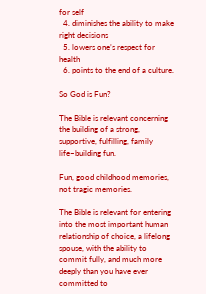for self
  4. diminishes the ability to make right decisions
  5. lowers one’s respect for health
  6. points to the end of a culture.

So God is Fun?

The Bible is relevant concerning the building of a strong, supportive, fulfilling, family life–building fun.

Fun, good childhood memories, not tragic memories.

The Bible is relevant for entering into the most important human relationship of choice, a lifelong spouse, with the ability to commit fully, and much more deeply than you have ever committed to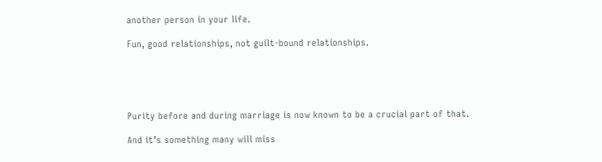another person in your life.

Fun, good relationships, not guilt-bound relationships.





Purity before and during marriage is now known to be a crucial part of that.

And it’s something many will miss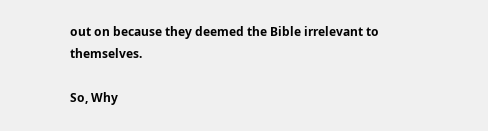out on because they deemed the Bible irrelevant to themselves.

So, Why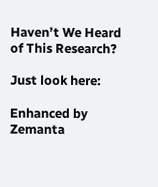Haven’t We Heard of This Research?

Just look here:

Enhanced by Zemanta